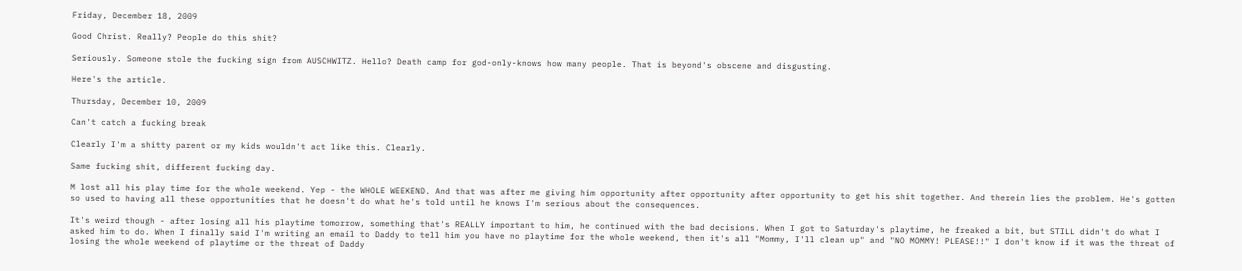Friday, December 18, 2009

Good Christ. Really? People do this shit?

Seriously. Someone stole the fucking sign from AUSCHWITZ. Hello? Death camp for god-only-knows how many people. That is beyond's obscene and disgusting.

Here's the article.

Thursday, December 10, 2009

Can't catch a fucking break

Clearly I'm a shitty parent or my kids wouldn't act like this. Clearly.

Same fucking shit, different fucking day.

M lost all his play time for the whole weekend. Yep - the WHOLE WEEKEND. And that was after me giving him opportunity after opportunity after opportunity to get his shit together. And therein lies the problem. He's gotten so used to having all these opportunities that he doesn't do what he's told until he knows I'm serious about the consequences.

It's weird though - after losing all his playtime tomorrow, something that's REALLY important to him, he continued with the bad decisions. When I got to Saturday's playtime, he freaked a bit, but STILL didn't do what I asked him to do. When I finally said I'm writing an email to Daddy to tell him you have no playtime for the whole weekend, then it's all "Mommy, I'll clean up" and "NO MOMMY! PLEASE!!" I don't know if it was the threat of losing the whole weekend of playtime or the threat of Daddy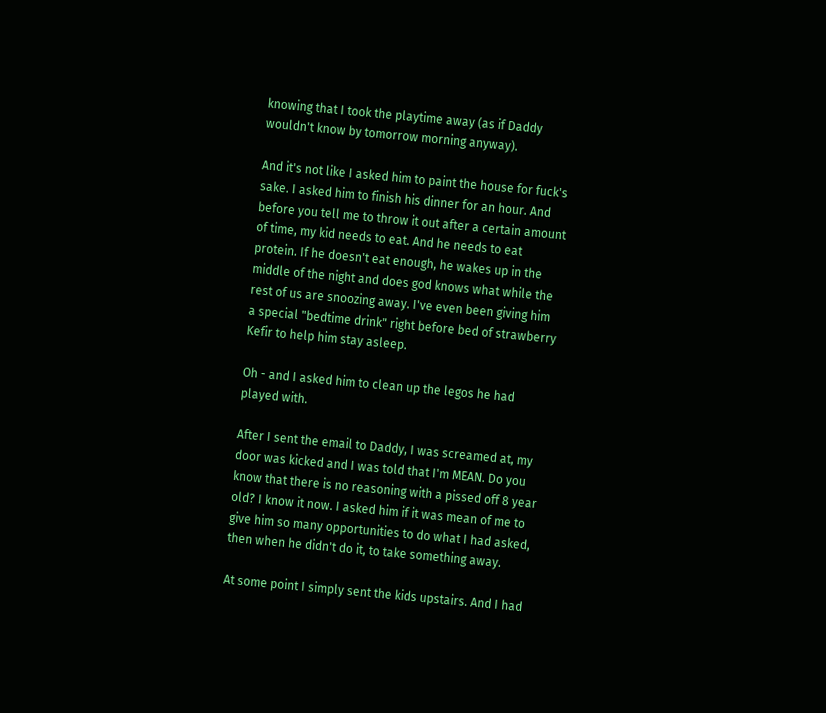knowing that I took the playtime away (as if Daddy wouldn't know by tomorrow morning anyway).

And it's not like I asked him to paint the house for fuck's sake. I asked him to finish his dinner for an hour. And before you tell me to throw it out after a certain amount of time, my kid needs to eat. And he needs to eat protein. If he doesn't eat enough, he wakes up in the middle of the night and does god knows what while the rest of us are snoozing away. I've even been giving him a special "bedtime drink" right before bed of strawberry Kefir to help him stay asleep.

Oh - and I asked him to clean up the legos he had played with.

After I sent the email to Daddy, I was screamed at, my door was kicked and I was told that I'm MEAN. Do you know that there is no reasoning with a pissed off 8 year old? I know it now. I asked him if it was mean of me to give him so many opportunities to do what I had asked, then when he didn't do it, to take something away.

At some point I simply sent the kids upstairs. And I had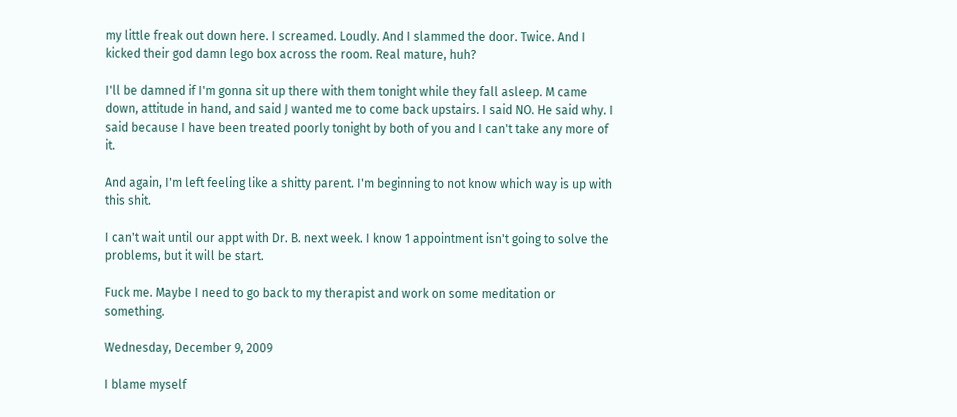my little freak out down here. I screamed. Loudly. And I slammed the door. Twice. And I kicked their god damn lego box across the room. Real mature, huh?

I'll be damned if I'm gonna sit up there with them tonight while they fall asleep. M came down, attitude in hand, and said J wanted me to come back upstairs. I said NO. He said why. I said because I have been treated poorly tonight by both of you and I can't take any more of it.

And again, I'm left feeling like a shitty parent. I'm beginning to not know which way is up with this shit.

I can't wait until our appt with Dr. B. next week. I know 1 appointment isn't going to solve the problems, but it will be start.

Fuck me. Maybe I need to go back to my therapist and work on some meditation or something.

Wednesday, December 9, 2009

I blame myself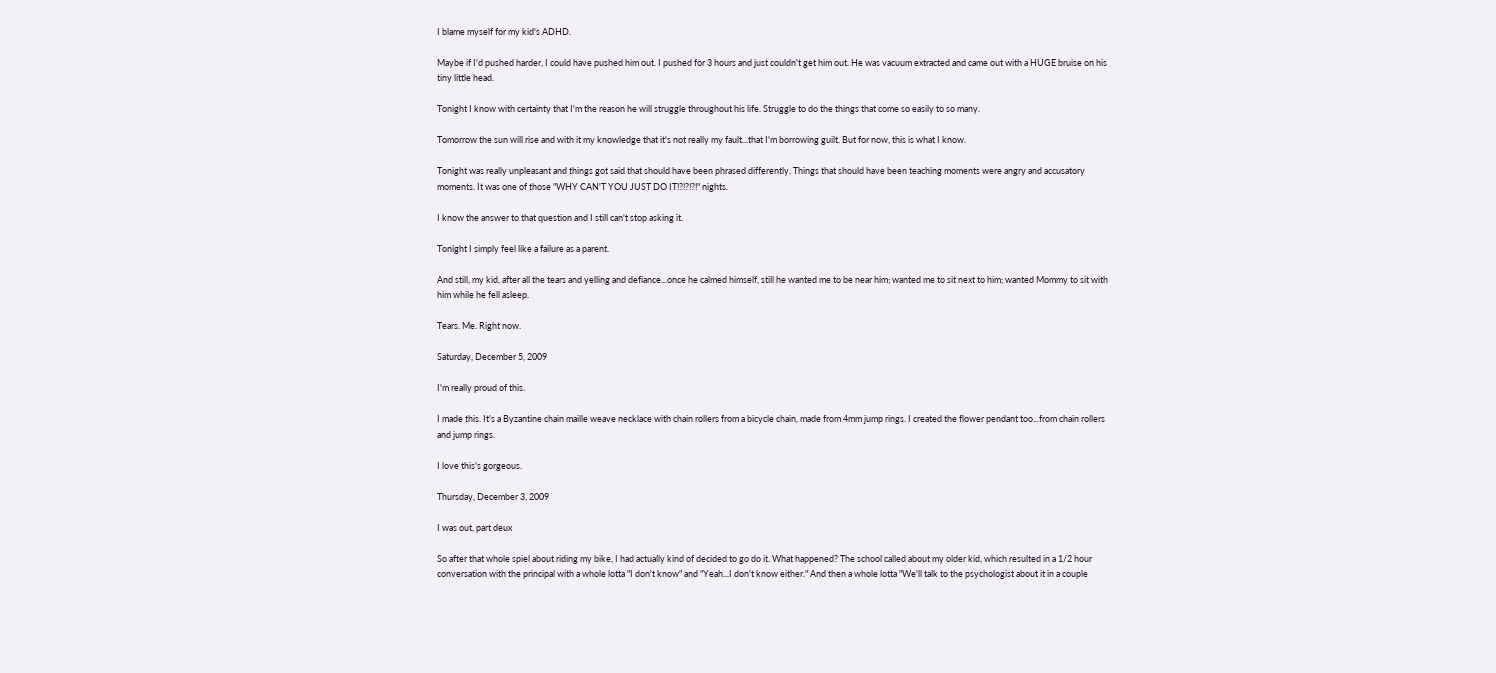I blame myself for my kid's ADHD.

Maybe if I'd pushed harder, I could have pushed him out. I pushed for 3 hours and just couldn't get him out. He was vacuum extracted and came out with a HUGE bruise on his tiny little head.

Tonight I know with certainty that I'm the reason he will struggle throughout his life. Struggle to do the things that come so easily to so many.

Tomorrow the sun will rise and with it my knowledge that it's not really my fault...that I'm borrowing guilt. But for now, this is what I know.

Tonight was really unpleasant and things got said that should have been phrased differently. Things that should have been teaching moments were angry and accusatory moments. It was one of those "WHY CAN'T YOU JUST DO IT!?!?!?!" nights.

I know the answer to that question and I still can't stop asking it.

Tonight I simply feel like a failure as a parent.

And still, my kid, after all the tears and yelling and defiance...once he calmed himself, still he wanted me to be near him; wanted me to sit next to him; wanted Mommy to sit with him while he fell asleep.

Tears. Me. Right now.

Saturday, December 5, 2009

I'm really proud of this.

I made this. It's a Byzantine chain maille weave necklace with chain rollers from a bicycle chain, made from 4mm jump rings. I created the flower pendant too...from chain rollers and jump rings.

I love this's gorgeous.

Thursday, December 3, 2009

I was out, part deux

So after that whole spiel about riding my bike, I had actually kind of decided to go do it. What happened? The school called about my older kid, which resulted in a 1/2 hour conversation with the principal with a whole lotta "I don't know" and "Yeah...I don't know either." And then a whole lotta "We'll talk to the psychologist about it in a couple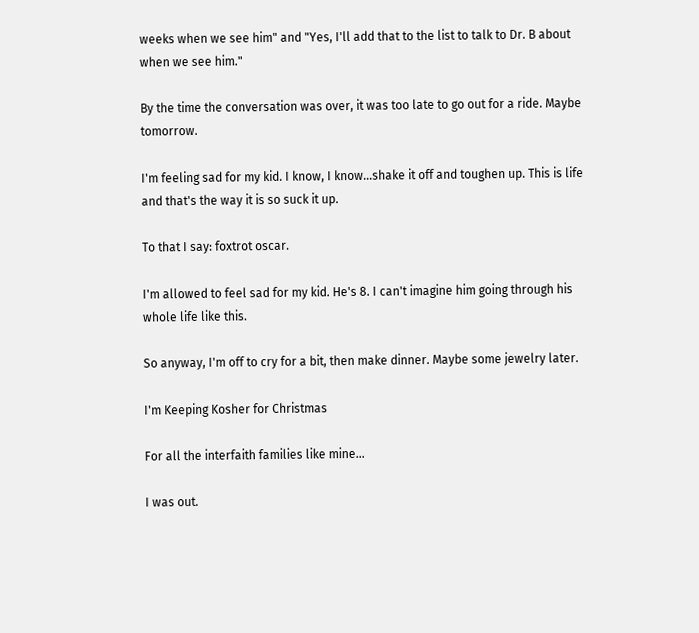weeks when we see him" and "Yes, I'll add that to the list to talk to Dr. B about when we see him."

By the time the conversation was over, it was too late to go out for a ride. Maybe tomorrow.

I'm feeling sad for my kid. I know, I know...shake it off and toughen up. This is life and that's the way it is so suck it up.

To that I say: foxtrot oscar.

I'm allowed to feel sad for my kid. He's 8. I can't imagine him going through his whole life like this.

So anyway, I'm off to cry for a bit, then make dinner. Maybe some jewelry later.

I'm Keeping Kosher for Christmas

For all the interfaith families like mine...

I was out.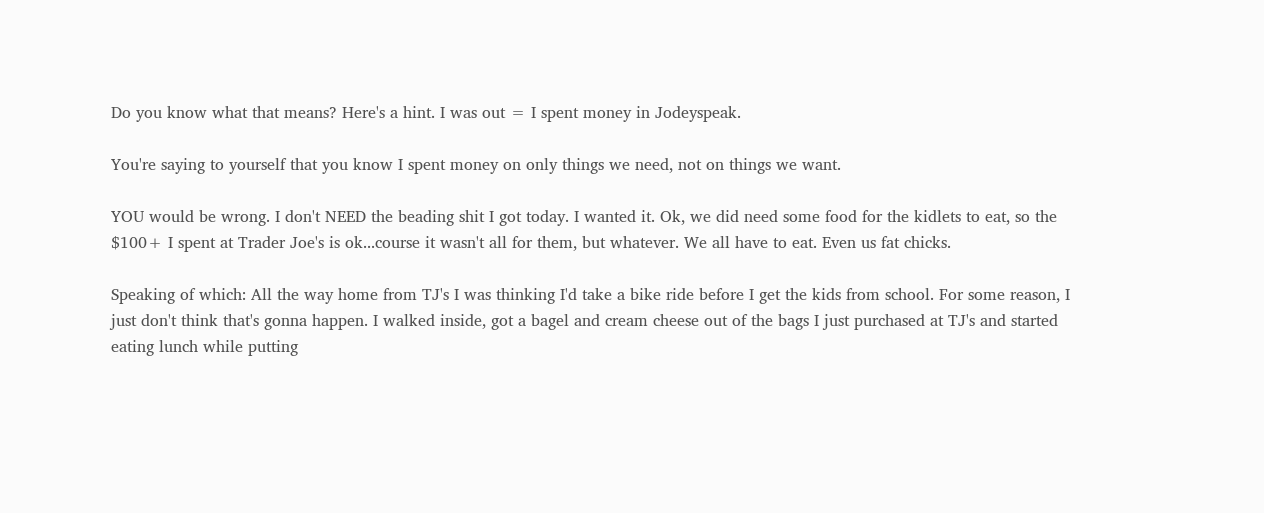Do you know what that means? Here's a hint. I was out = I spent money in Jodeyspeak.

You're saying to yourself that you know I spent money on only things we need, not on things we want.

YOU would be wrong. I don't NEED the beading shit I got today. I wanted it. Ok, we did need some food for the kidlets to eat, so the $100+ I spent at Trader Joe's is ok...course it wasn't all for them, but whatever. We all have to eat. Even us fat chicks.

Speaking of which: All the way home from TJ's I was thinking I'd take a bike ride before I get the kids from school. For some reason, I just don't think that's gonna happen. I walked inside, got a bagel and cream cheese out of the bags I just purchased at TJ's and started eating lunch while putting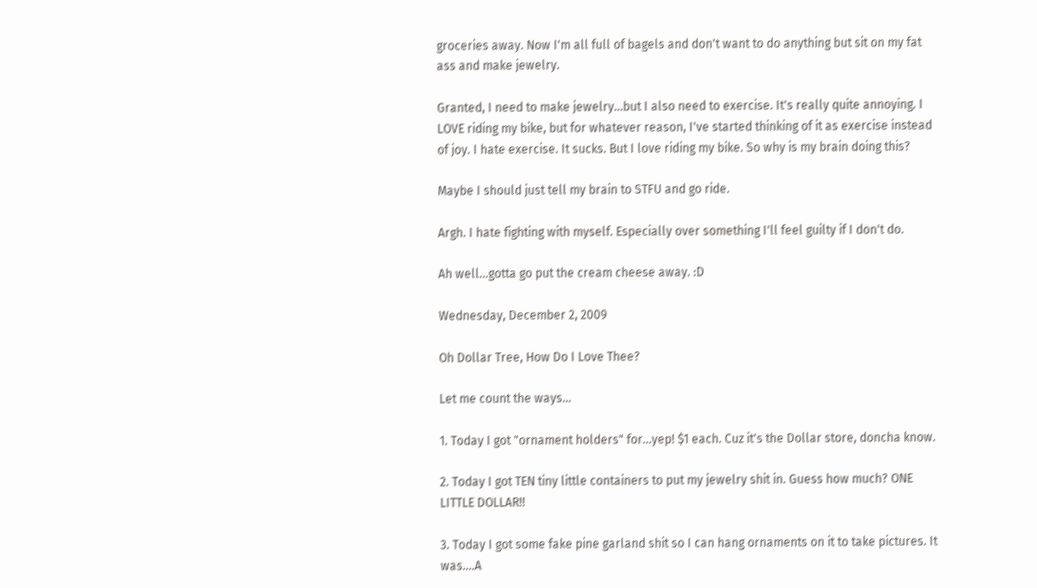groceries away. Now I'm all full of bagels and don't want to do anything but sit on my fat ass and make jewelry.

Granted, I need to make jewelry...but I also need to exercise. It's really quite annoying. I LOVE riding my bike, but for whatever reason, I've started thinking of it as exercise instead of joy. I hate exercise. It sucks. But I love riding my bike. So why is my brain doing this?

Maybe I should just tell my brain to STFU and go ride.

Argh. I hate fighting with myself. Especially over something I'll feel guilty if I don't do.

Ah well...gotta go put the cream cheese away. :D

Wednesday, December 2, 2009

Oh Dollar Tree, How Do I Love Thee?

Let me count the ways...

1. Today I got "ornament holders" for...yep! $1 each. Cuz it's the Dollar store, doncha know.

2. Today I got TEN tiny little containers to put my jewelry shit in. Guess how much? ONE LITTLE DOLLAR!!

3. Today I got some fake pine garland shit so I can hang ornaments on it to take pictures. It was....A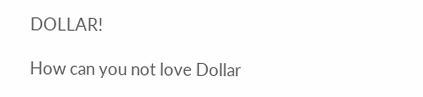DOLLAR!

How can you not love Dollar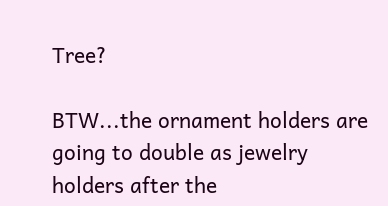Tree?

BTW...the ornament holders are going to double as jewelry holders after the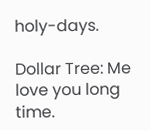holy-days.

Dollar Tree: Me love you long time.